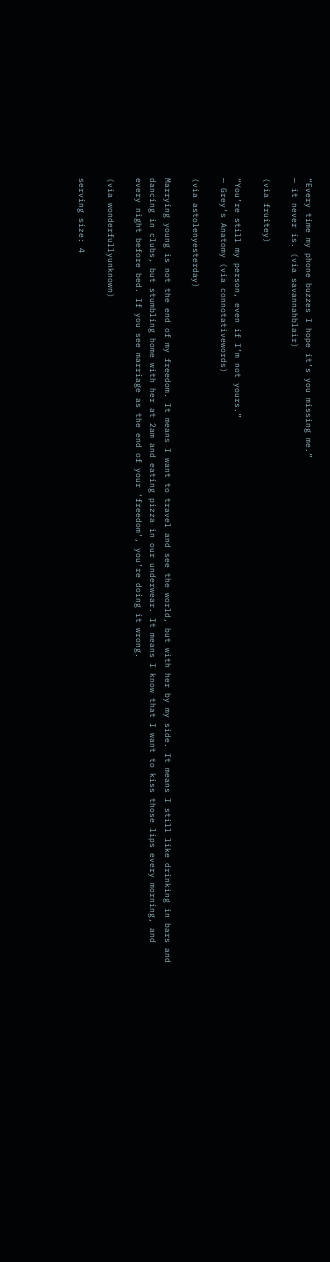“Every time my phone buzzes I hope it’s you missing me.”
— it never is. (via savannahblair)

(via fruitey)

“You’re still my person, even if I’m not yours.”
— Grey’s Anatomy (via connotativewords)

(via astolenyesterday)

Marrying young is not the end of my freedom. It means I want to travel and see the world, but with her by my side. It means I still like drinking in bars and dancing in clubs, but stumbling home with her at 2am and eating pizza in our underwear. It means I know that I want to kiss those lips every morning, and every night before bed. If you see marriage as the end of your ‘freedom’, you’re doing it wrong.

(via wonderfullyunknown)

serving size: 4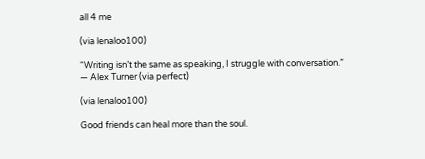all 4 me

(via lenaloo100)

“Writing isn’t the same as speaking, I struggle with conversation.”
— Alex Turner (via perfect)

(via lenaloo100)

Good friends can heal more than the soul.